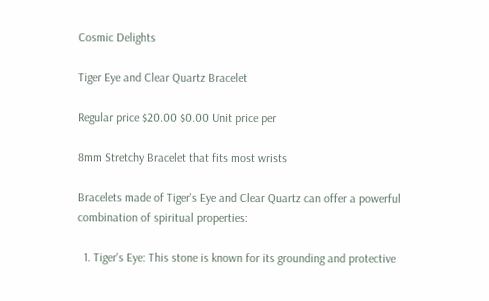Cosmic Delights

Tiger Eye and Clear Quartz Bracelet

Regular price $20.00 $0.00 Unit price per

8mm Stretchy Bracelet that fits most wrists

Bracelets made of Tiger's Eye and Clear Quartz can offer a powerful combination of spiritual properties:

  1. Tiger's Eye: This stone is known for its grounding and protective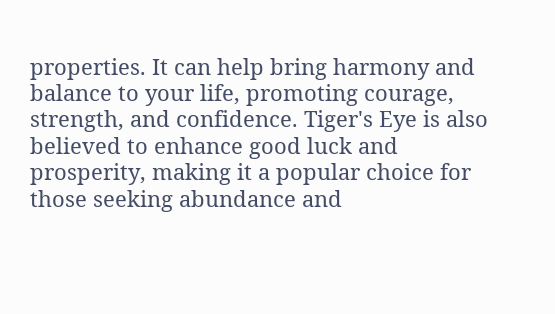properties. It can help bring harmony and balance to your life, promoting courage, strength, and confidence. Tiger's Eye is also believed to enhance good luck and prosperity, making it a popular choice for those seeking abundance and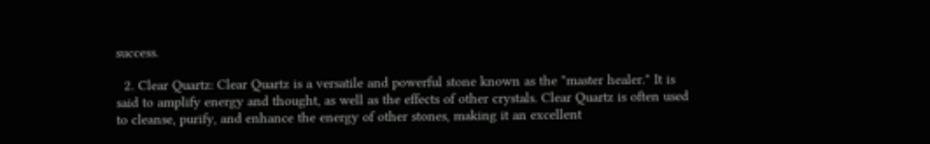success.

  2. Clear Quartz: Clear Quartz is a versatile and powerful stone known as the "master healer." It is said to amplify energy and thought, as well as the effects of other crystals. Clear Quartz is often used to cleanse, purify, and enhance the energy of other stones, making it an excellent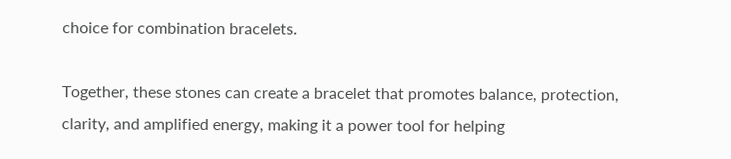choice for combination bracelets.

Together, these stones can create a bracelet that promotes balance, protection, clarity, and amplified energy, making it a power tool for helping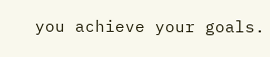you achieve your goals.